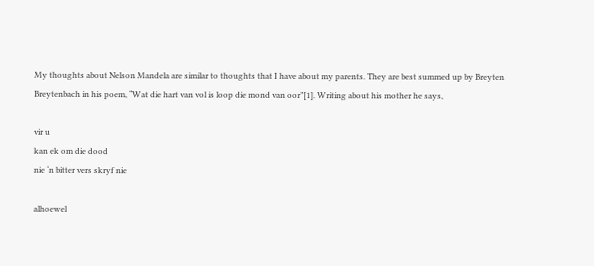My thoughts about Nelson Mandela are similar to thoughts that I have about my parents. They are best summed up by Breyten Breytenbach in his poem, “Wat die hart van vol is loop die mond van oor”[1]. Writing about his mother he says,

vir u
kan ek om die dood
nie ‘n bitter vers skryf nie

alhoewel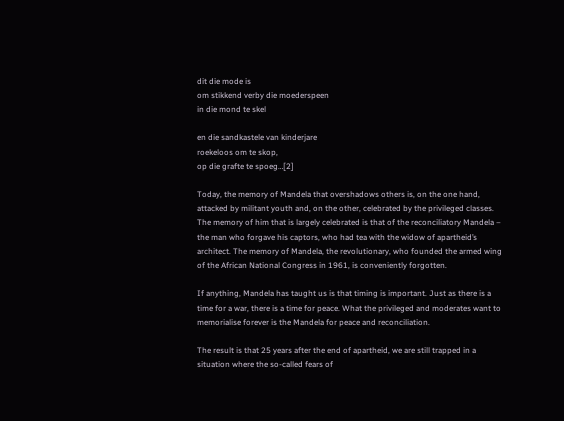dit die mode is
om stikkend verby die moederspeen
in die mond te skel

en die sandkastele van kinderjare
roekeloos om te skop,
op die grafte te spoeg…[2]

Today, the memory of Mandela that overshadows others is, on the one hand, attacked by militant youth and, on the other, celebrated by the privileged classes. The memory of him that is largely celebrated is that of the reconciliatory Mandela – the man who forgave his captors, who had tea with the widow of apartheid’s architect. The memory of Mandela, the revolutionary, who founded the armed wing of the African National Congress in 1961, is conveniently forgotten.

If anything, Mandela has taught us is that timing is important. Just as there is a time for a war, there is a time for peace. What the privileged and moderates want to memorialise forever is the Mandela for peace and reconciliation.

The result is that 25 years after the end of apartheid, we are still trapped in a situation where the so-called fears of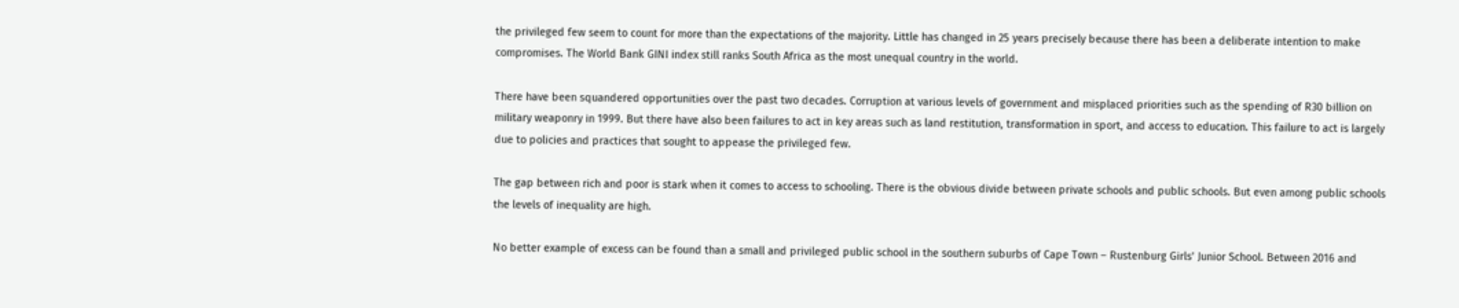the privileged few seem to count for more than the expectations of the majority. Little has changed in 25 years precisely because there has been a deliberate intention to make compromises. The World Bank GINI index still ranks South Africa as the most unequal country in the world.

There have been squandered opportunities over the past two decades. Corruption at various levels of government and misplaced priorities such as the spending of R30 billion on military weaponry in 1999. But there have also been failures to act in key areas such as land restitution, transformation in sport, and access to education. This failure to act is largely due to policies and practices that sought to appease the privileged few.

The gap between rich and poor is stark when it comes to access to schooling. There is the obvious divide between private schools and public schools. But even among public schools the levels of inequality are high.

No better example of excess can be found than a small and privileged public school in the southern suburbs of Cape Town – Rustenburg Girls’ Junior School. Between 2016 and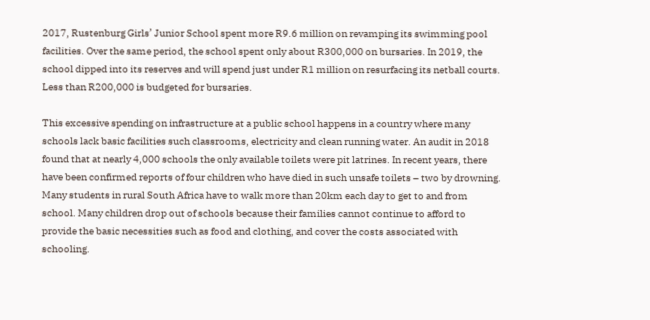2017, Rustenburg Girls’ Junior School spent more R9.6 million on revamping its swimming pool facilities. Over the same period, the school spent only about R300,000 on bursaries. In 2019, the school dipped into its reserves and will spend just under R1 million on resurfacing its netball courts. Less than R200,000 is budgeted for bursaries.

This excessive spending on infrastructure at a public school happens in a country where many schools lack basic facilities such classrooms, electricity and clean running water. An audit in 2018 found that at nearly 4,000 schools the only available toilets were pit latrines. In recent years, there have been confirmed reports of four children who have died in such unsafe toilets – two by drowning. Many students in rural South Africa have to walk more than 20km each day to get to and from school. Many children drop out of schools because their families cannot continue to afford to provide the basic necessities such as food and clothing, and cover the costs associated with schooling.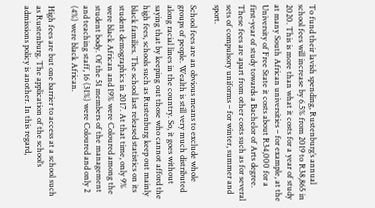To fund their lavish spending, Rustenburg’s annual school fees will increase by 6.5% from 2019 to R38,865 in 2020. This is more than what it costs for a year of study at many South African universities – for example, at the University of Free State it costs about R34,000 for a first-year of study towards a Bachelor of Arts degree. These fees are apart from other costs such as for several sets of compulsory uniforms – for winter, summer and sport.

School fees are an obvious means to exclude whole groups of people. Wealth is still very much distributed along racial lines in the country. So, it goes without saying that by keeping out those who cannot afford the high fees, schools such as Rustenburg keep out mainly black families. The school last released statistics on its student demographics in 2017. At that time, only 9% were black African and 19% were Coloured among the student body. Of the 51 members of the management and teaching staff, 16 (31%) were Coloured and only 2 (4%) were black African.

High fees are but one barrier to access at a school such as Rustenburg. The application of the school’s admissions policy is another. In this regard,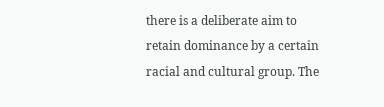there is a deliberate aim to retain dominance by a certain racial and cultural group. The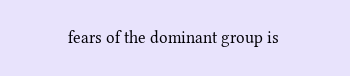fears of the dominant group is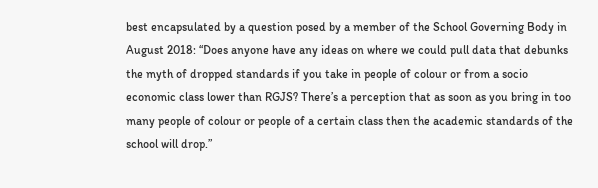best encapsulated by a question posed by a member of the School Governing Body in August 2018: “Does anyone have any ideas on where we could pull data that debunks the myth of dropped standards if you take in people of colour or from a socio economic class lower than RGJS? There’s a perception that as soon as you bring in too many people of colour or people of a certain class then the academic standards of the school will drop.”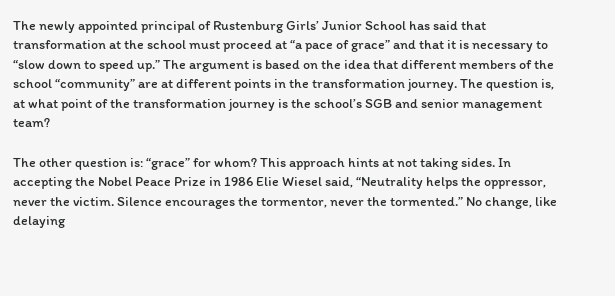The newly appointed principal of Rustenburg Girls’ Junior School has said that transformation at the school must proceed at “a pace of grace” and that it is necessary to “slow down to speed up.” The argument is based on the idea that different members of the school “community” are at different points in the transformation journey. The question is, at what point of the transformation journey is the school’s SGB and senior management team?

The other question is: “grace” for whom? This approach hints at not taking sides. In accepting the Nobel Peace Prize in 1986 Elie Wiesel said, “Neutrality helps the oppressor, never the victim. Silence encourages the tormentor, never the tormented.” No change, like delaying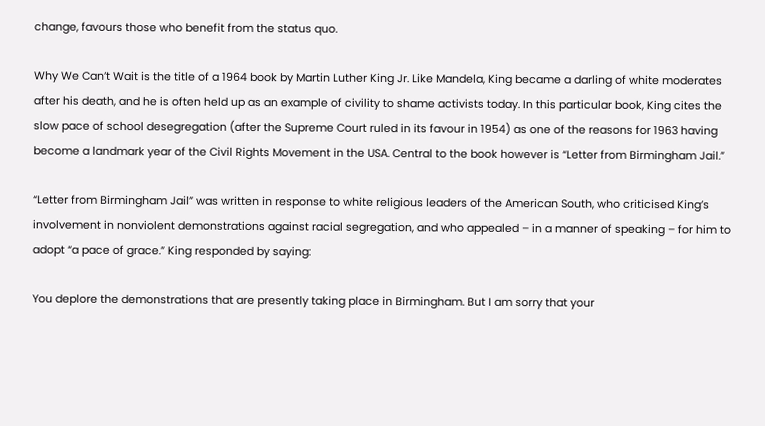change, favours those who benefit from the status quo.

Why We Can’t Wait is the title of a 1964 book by Martin Luther King Jr. Like Mandela, King became a darling of white moderates after his death, and he is often held up as an example of civility to shame activists today. In this particular book, King cites the slow pace of school desegregation (after the Supreme Court ruled in its favour in 1954) as one of the reasons for 1963 having become a landmark year of the Civil Rights Movement in the USA. Central to the book however is “Letter from Birmingham Jail.”

“Letter from Birmingham Jail” was written in response to white religious leaders of the American South, who criticised King’s involvement in nonviolent demonstrations against racial segregation, and who appealed – in a manner of speaking – for him to adopt “a pace of grace.” King responded by saying:

You deplore the demonstrations that are presently taking place in Birmingham. But I am sorry that your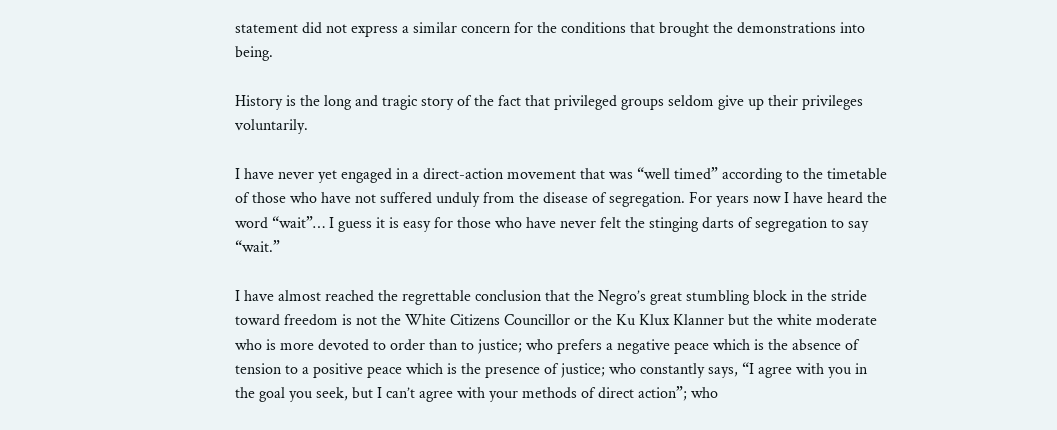statement did not express a similar concern for the conditions that brought the demonstrations into being.

History is the long and tragic story of the fact that privileged groups seldom give up their privileges voluntarily.

I have never yet engaged in a direct-action movement that was “well timed” according to the timetable of those who have not suffered unduly from the disease of segregation. For years now I have heard the word “wait”… I guess it is easy for those who have never felt the stinging darts of segregation to say “wait.”

I have almost reached the regrettable conclusion that the Negro’s great stumbling block in the stride toward freedom is not the White Citizens Councillor or the Ku Klux Klanner but the white moderate who is more devoted to order than to justice; who prefers a negative peace which is the absence of tension to a positive peace which is the presence of justice; who constantly says, “I agree with you in the goal you seek, but I can’t agree with your methods of direct action”; who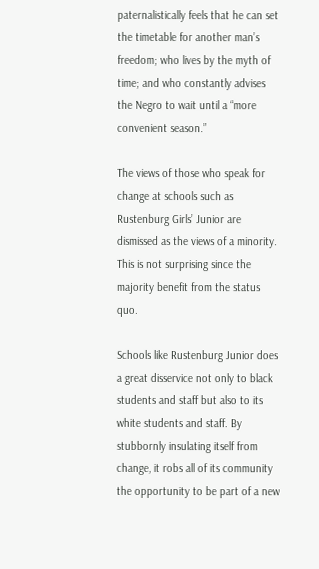paternalistically feels that he can set the timetable for another man’s freedom; who lives by the myth of time; and who constantly advises the Negro to wait until a “more convenient season.”

The views of those who speak for change at schools such as Rustenburg Girls’ Junior are dismissed as the views of a minority. This is not surprising since the majority benefit from the status quo.

Schools like Rustenburg Junior does a great disservice not only to black students and staff but also to its white students and staff. By stubbornly insulating itself from change, it robs all of its community the opportunity to be part of a new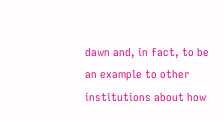dawn and, in fact, to be an example to other institutions about how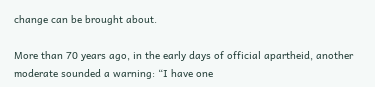change can be brought about.

More than 70 years ago, in the early days of official apartheid, another moderate sounded a warning: “I have one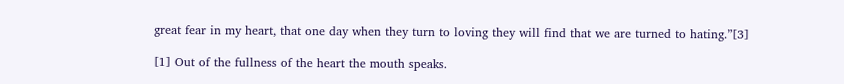great fear in my heart, that one day when they turn to loving they will find that we are turned to hating.”[3]

[1] Out of the fullness of the heart the mouth speaks.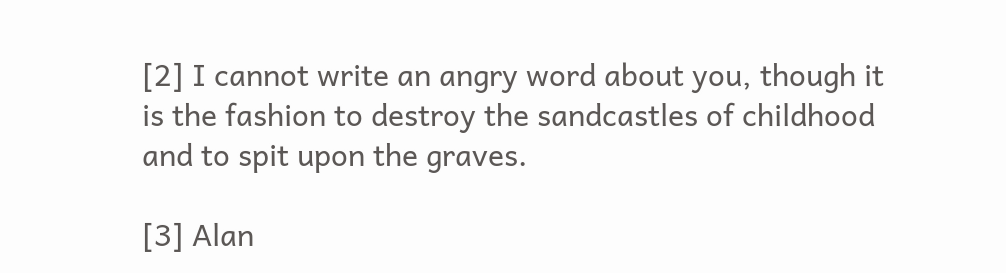[2] I cannot write an angry word about you, though it is the fashion to destroy the sandcastles of childhood and to spit upon the graves.

[3] Alan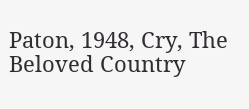Paton, 1948, Cry, The Beloved Country